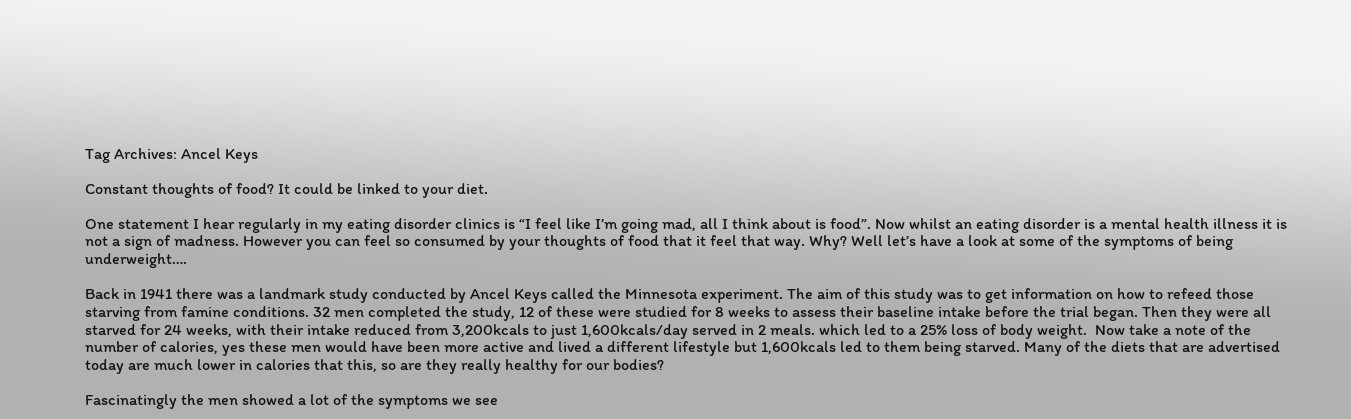Tag Archives: Ancel Keys

Constant thoughts of food? It could be linked to your diet.

One statement I hear regularly in my eating disorder clinics is “I feel like I’m going mad, all I think about is food”. Now whilst an eating disorder is a mental health illness it is not a sign of madness. However you can feel so consumed by your thoughts of food that it feel that way. Why? Well let’s have a look at some of the symptoms of being underweight….

Back in 1941 there was a landmark study conducted by Ancel Keys called the Minnesota experiment. The aim of this study was to get information on how to refeed those starving from famine conditions. 32 men completed the study, 12 of these were studied for 8 weeks to assess their baseline intake before the trial began. Then they were all starved for 24 weeks, with their intake reduced from 3,200kcals to just 1,600kcals/day served in 2 meals. which led to a 25% loss of body weight.  Now take a note of the number of calories, yes these men would have been more active and lived a different lifestyle but 1,600kcals led to them being starved. Many of the diets that are advertised today are much lower in calories that this, so are they really healthy for our bodies?

Fascinatingly the men showed a lot of the symptoms we see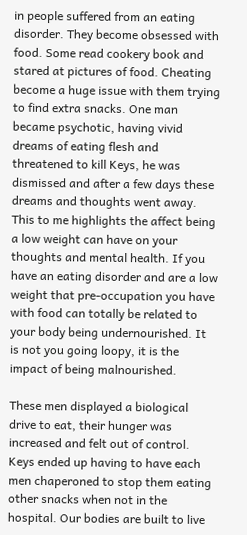in people suffered from an eating disorder. They become obsessed with food. Some read cookery book and stared at pictures of food. Cheating become a huge issue with them trying to find extra snacks. One man became psychotic, having vivid dreams of eating flesh and threatened to kill Keys, he was dismissed and after a few days these dreams and thoughts went away. This to me highlights the affect being a low weight can have on your thoughts and mental health. If you have an eating disorder and are a low weight that pre-occupation you have with food can totally be related to your body being undernourished. It is not you going loopy, it is the impact of being malnourished.

These men displayed a biological drive to eat, their hunger was increased and felt out of control. Keys ended up having to have each men chaperoned to stop them eating other snacks when not in the hospital. Our bodies are built to live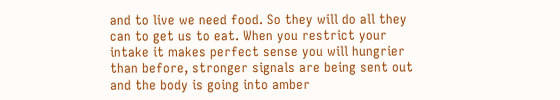and to live we need food. So they will do all they can to get us to eat. When you restrict your intake it makes perfect sense you will hungrier than before, stronger signals are being sent out and the body is going into amber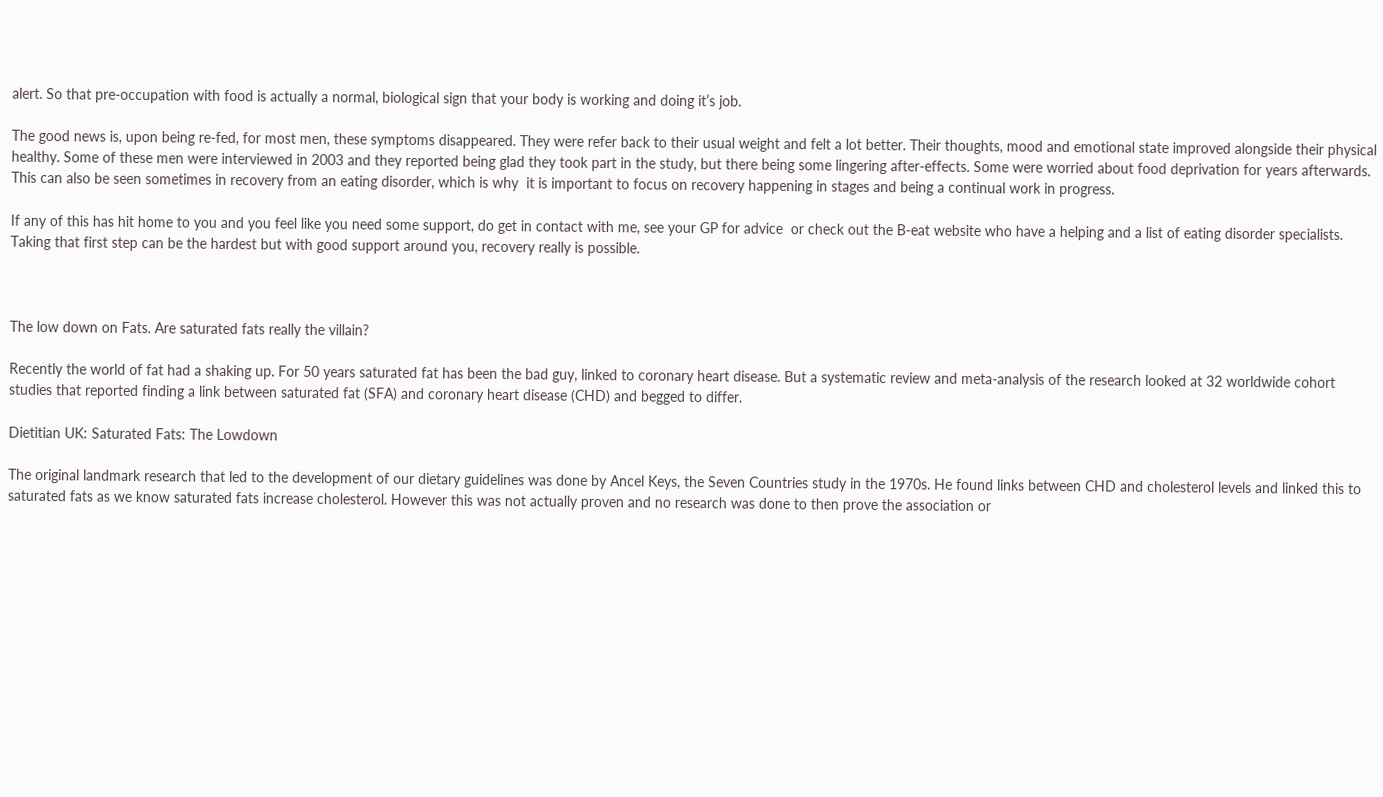alert. So that pre-occupation with food is actually a normal, biological sign that your body is working and doing it’s job.

The good news is, upon being re-fed, for most men, these symptoms disappeared. They were refer back to their usual weight and felt a lot better. Their thoughts, mood and emotional state improved alongside their physical healthy. Some of these men were interviewed in 2003 and they reported being glad they took part in the study, but there being some lingering after-effects. Some were worried about food deprivation for years afterwards. This can also be seen sometimes in recovery from an eating disorder, which is why  it is important to focus on recovery happening in stages and being a continual work in progress.

If any of this has hit home to you and you feel like you need some support, do get in contact with me, see your GP for advice  or check out the B-eat website who have a helping and a list of eating disorder specialists. Taking that first step can be the hardest but with good support around you, recovery really is possible.



The low down on Fats. Are saturated fats really the villain?

Recently the world of fat had a shaking up. For 50 years saturated fat has been the bad guy, linked to coronary heart disease. But a systematic review and meta-analysis of the research looked at 32 worldwide cohort studies that reported finding a link between saturated fat (SFA) and coronary heart disease (CHD) and begged to differ.

Dietitian UK: Saturated Fats: The Lowdown

The original landmark research that led to the development of our dietary guidelines was done by Ancel Keys, the Seven Countries study in the 1970s. He found links between CHD and cholesterol levels and linked this to saturated fats as we know saturated fats increase cholesterol. However this was not actually proven and no research was done to then prove the association or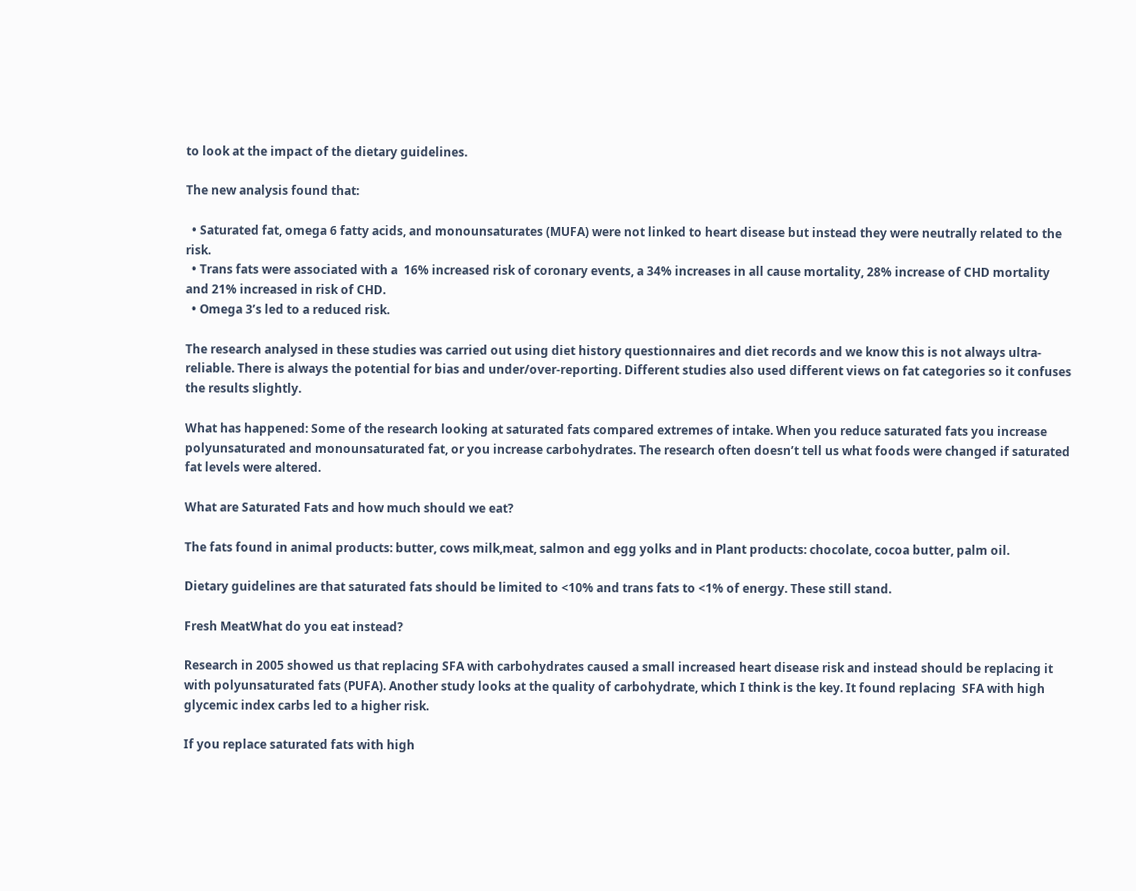to look at the impact of the dietary guidelines.

The new analysis found that:

  • Saturated fat, omega 6 fatty acids, and monounsaturates (MUFA) were not linked to heart disease but instead they were neutrally related to the risk.
  • Trans fats were associated with a  16% increased risk of coronary events, a 34% increases in all cause mortality, 28% increase of CHD mortality and 21% increased in risk of CHD.
  • Omega 3’s led to a reduced risk.

The research analysed in these studies was carried out using diet history questionnaires and diet records and we know this is not always ultra-reliable. There is always the potential for bias and under/over-reporting. Different studies also used different views on fat categories so it confuses the results slightly.

What has happened: Some of the research looking at saturated fats compared extremes of intake. When you reduce saturated fats you increase polyunsaturated and monounsaturated fat, or you increase carbohydrates. The research often doesn’t tell us what foods were changed if saturated fat levels were altered.

What are Saturated Fats and how much should we eat?

The fats found in animal products: butter, cows milk,meat, salmon and egg yolks and in Plant products: chocolate, cocoa butter, palm oil.

Dietary guidelines are that saturated fats should be limited to <10% and trans fats to <1% of energy. These still stand.

Fresh MeatWhat do you eat instead?

Research in 2005 showed us that replacing SFA with carbohydrates caused a small increased heart disease risk and instead should be replacing it with polyunsaturated fats (PUFA). Another study looks at the quality of carbohydrate, which I think is the key. It found replacing  SFA with high glycemic index carbs led to a higher risk.

If you replace saturated fats with high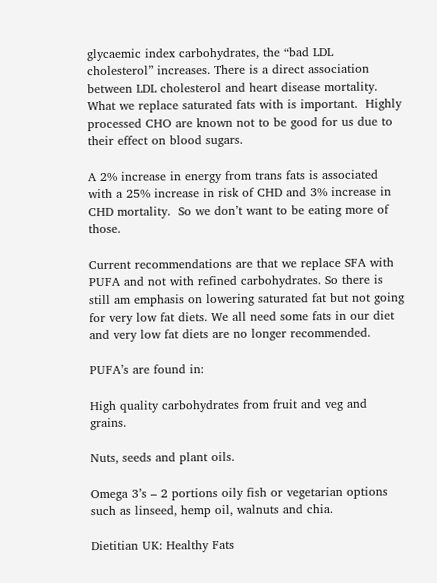glycaemic index carbohydrates, the “bad LDL cholesterol” increases. There is a direct association between LDL cholesterol and heart disease mortality. What we replace saturated fats with is important.  Highly processed CHO are known not to be good for us due to their effect on blood sugars.

A 2% increase in energy from trans fats is associated with a 25% increase in risk of CHD and 3% increase in CHD mortality.  So we don’t want to be eating more of those.

Current recommendations are that we replace SFA with PUFA and not with refined carbohydrates. So there is still am emphasis on lowering saturated fat but not going for very low fat diets. We all need some fats in our diet and very low fat diets are no longer recommended.

PUFA’s are found in:

High quality carbohydrates from fruit and veg and grains.

Nuts, seeds and plant oils.

Omega 3’s – 2 portions oily fish or vegetarian options such as linseed, hemp oil, walnuts and chia.

Dietitian UK: Healthy Fats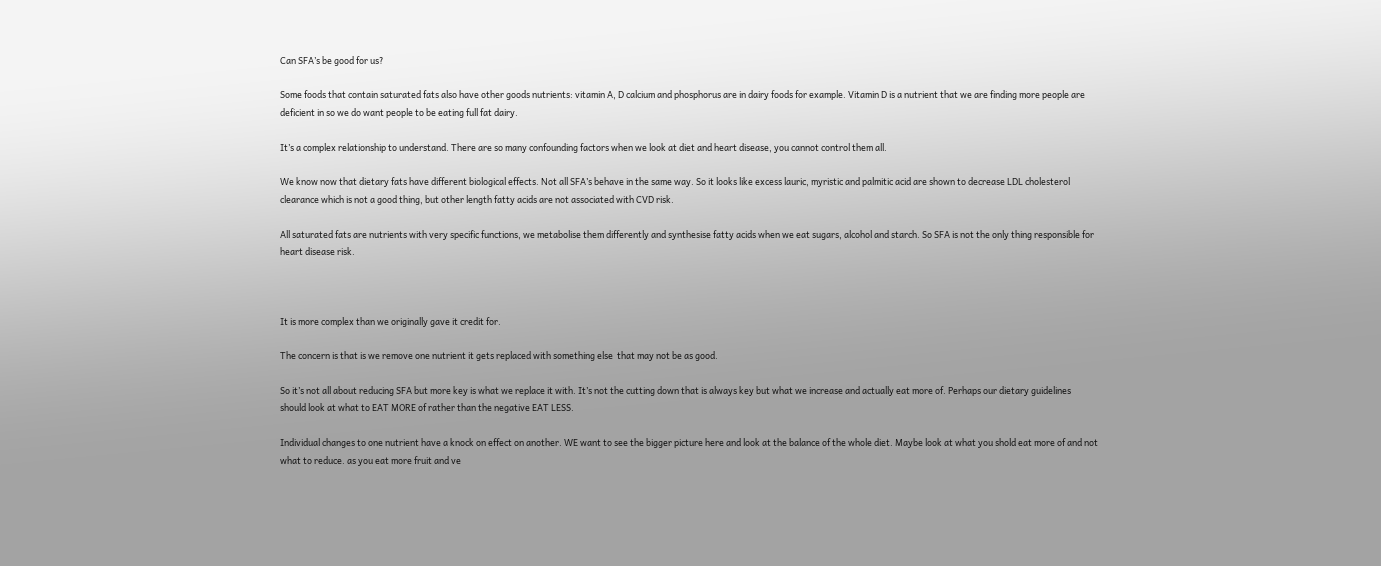Can SFA’s be good for us?

Some foods that contain saturated fats also have other goods nutrients: vitamin A, D calcium and phosphorus are in dairy foods for example. Vitamin D is a nutrient that we are finding more people are deficient in so we do want people to be eating full fat dairy.

It’s a complex relationship to understand. There are so many confounding factors when we look at diet and heart disease, you cannot control them all.

We know now that dietary fats have different biological effects. Not all SFA’s behave in the same way. So it looks like excess lauric, myristic and palmitic acid are shown to decrease LDL cholesterol clearance which is not a good thing, but other length fatty acids are not associated with CVD risk.

All saturated fats are nutrients with very specific functions, we metabolise them differently and synthesise fatty acids when we eat sugars, alcohol and starch. So SFA is not the only thing responsible for heart disease risk.



It is more complex than we originally gave it credit for.

The concern is that is we remove one nutrient it gets replaced with something else  that may not be as good.

So it’s not all about reducing SFA but more key is what we replace it with. It’s not the cutting down that is always key but what we increase and actually eat more of. Perhaps our dietary guidelines should look at what to EAT MORE of rather than the negative EAT LESS.

Individual changes to one nutrient have a knock on effect on another. WE want to see the bigger picture here and look at the balance of the whole diet. Maybe look at what you shold eat more of and not what to reduce. as you eat more fruit and ve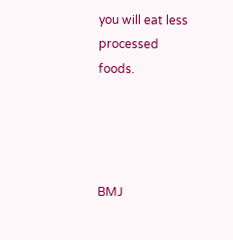you will eat less processed foods.




BMJ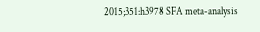2015;351:h3978 SFA meta-analysis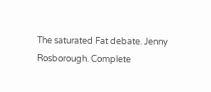The saturated Fat debate. Jenny Rosborough. Complete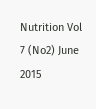Nutrition Vol 7 (No2) June 2015